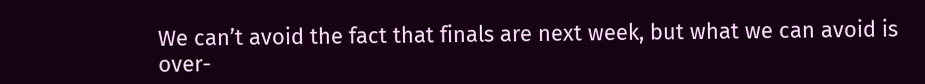We can’t avoid the fact that finals are next week, but what we can avoid is over-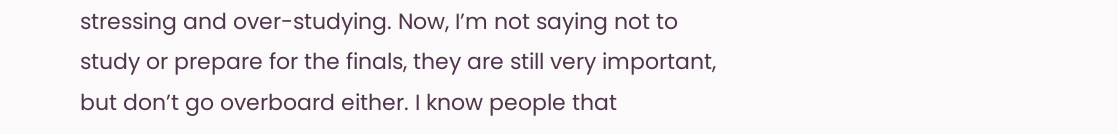stressing and over-studying. Now, I’m not saying not to study or prepare for the finals, they are still very important, but don’t go overboard either. I know people that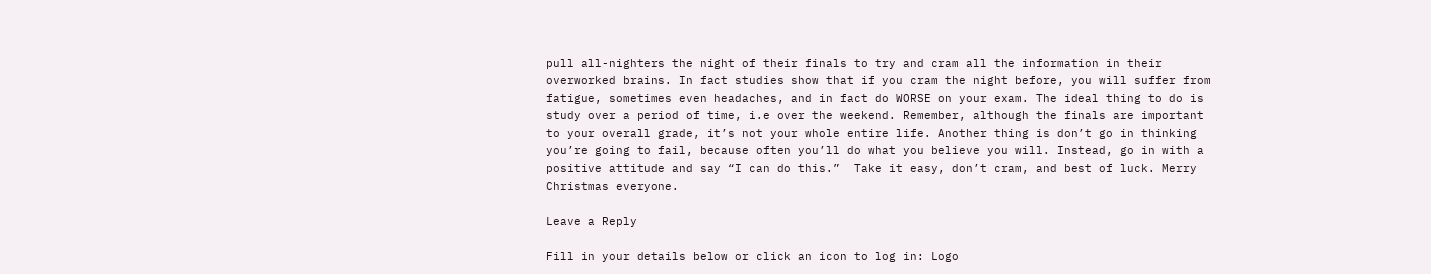pull all-nighters the night of their finals to try and cram all the information in their overworked brains. In fact studies show that if you cram the night before, you will suffer from fatigue, sometimes even headaches, and in fact do WORSE on your exam. The ideal thing to do is study over a period of time, i.e over the weekend. Remember, although the finals are important to your overall grade, it’s not your whole entire life. Another thing is don’t go in thinking you’re going to fail, because often you’ll do what you believe you will. Instead, go in with a positive attitude and say “I can do this.”  Take it easy, don’t cram, and best of luck. Merry Christmas everyone.

Leave a Reply

Fill in your details below or click an icon to log in: Logo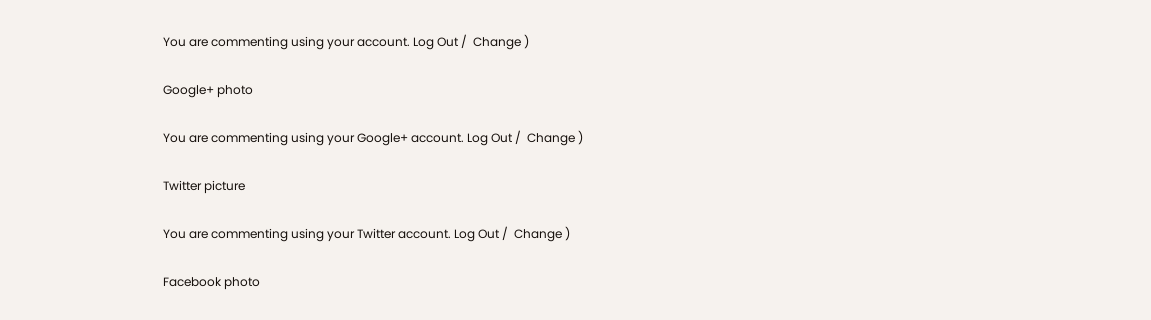You are commenting using your account. Log Out /  Change )

Google+ photo

You are commenting using your Google+ account. Log Out /  Change )

Twitter picture

You are commenting using your Twitter account. Log Out /  Change )

Facebook photo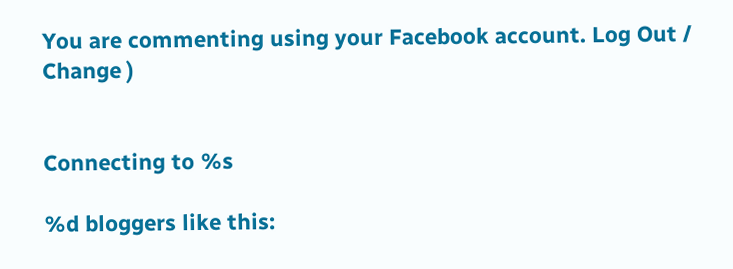You are commenting using your Facebook account. Log Out /  Change )


Connecting to %s

%d bloggers like this: